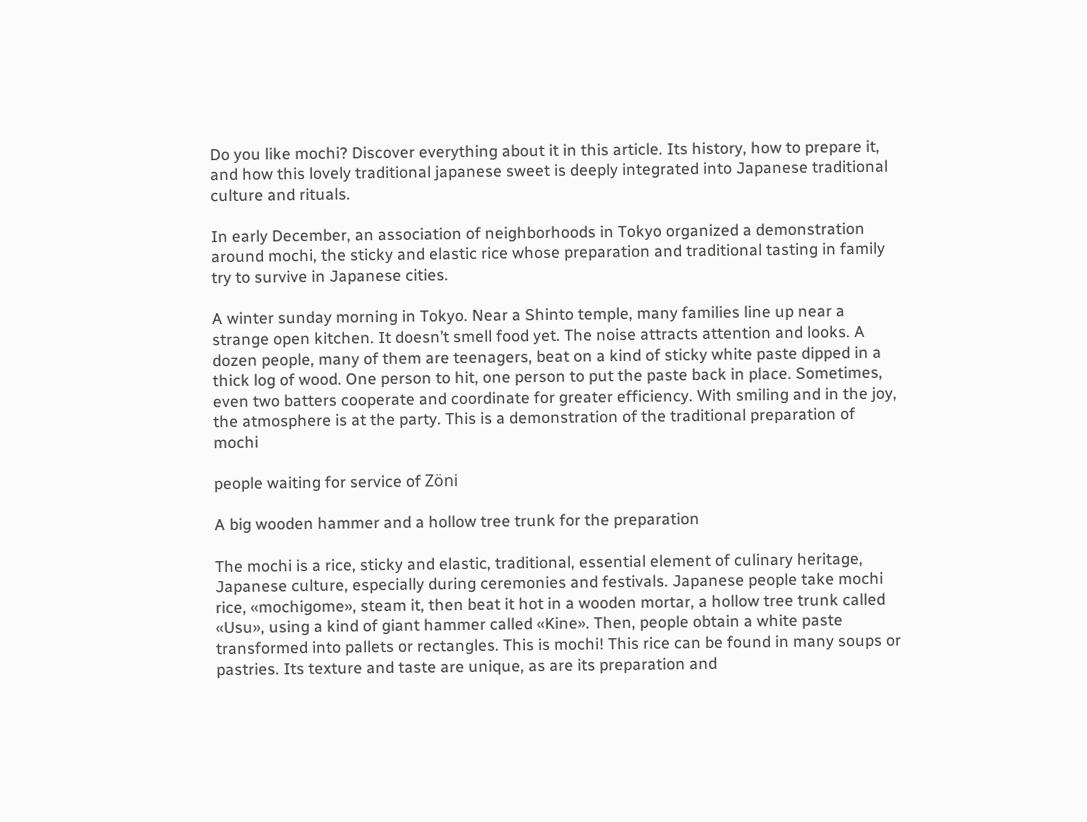Do you like mochi? Discover everything about it in this article. Its history, how to prepare it, and how this lovely traditional japanese sweet is deeply integrated into Japanese traditional culture and rituals.

In early December, an association of neighborhoods in Tokyo organized a demonstration around mochi, the sticky and elastic rice whose preparation and traditional tasting in family try to survive in Japanese cities.

A winter sunday morning in Tokyo. Near a Shinto temple, many families line up near a strange open kitchen. It doesn’t smell food yet. The noise attracts attention and looks. A dozen people, many of them are teenagers, beat on a kind of sticky white paste dipped in a thick log of wood. One person to hit, one person to put the paste back in place. Sometimes, even two batters cooperate and coordinate for greater efficiency. With smiling and in the joy, the atmosphere is at the party. This is a demonstration of the traditional preparation of mochi

people waiting for service of Zöni

A big wooden hammer and a hollow tree trunk for the preparation

The mochi is a rice, sticky and elastic, traditional, essential element of culinary heritage, Japanese culture, especially during ceremonies and festivals. Japanese people take mochi rice, «mochigome», steam it, then beat it hot in a wooden mortar, a hollow tree trunk called «Usu», using a kind of giant hammer called «Kine». Then, people obtain a white paste transformed into pallets or rectangles. This is mochi! This rice can be found in many soups or pastries. Its texture and taste are unique, as are its preparation and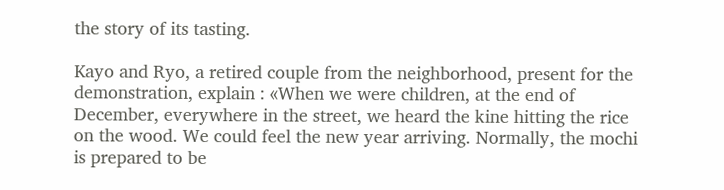the story of its tasting.

Kayo and Ryo, a retired couple from the neighborhood, present for the demonstration, explain : «When we were children, at the end of December, everywhere in the street, we heard the kine hitting the rice on the wood. We could feel the new year arriving. Normally, the mochi is prepared to be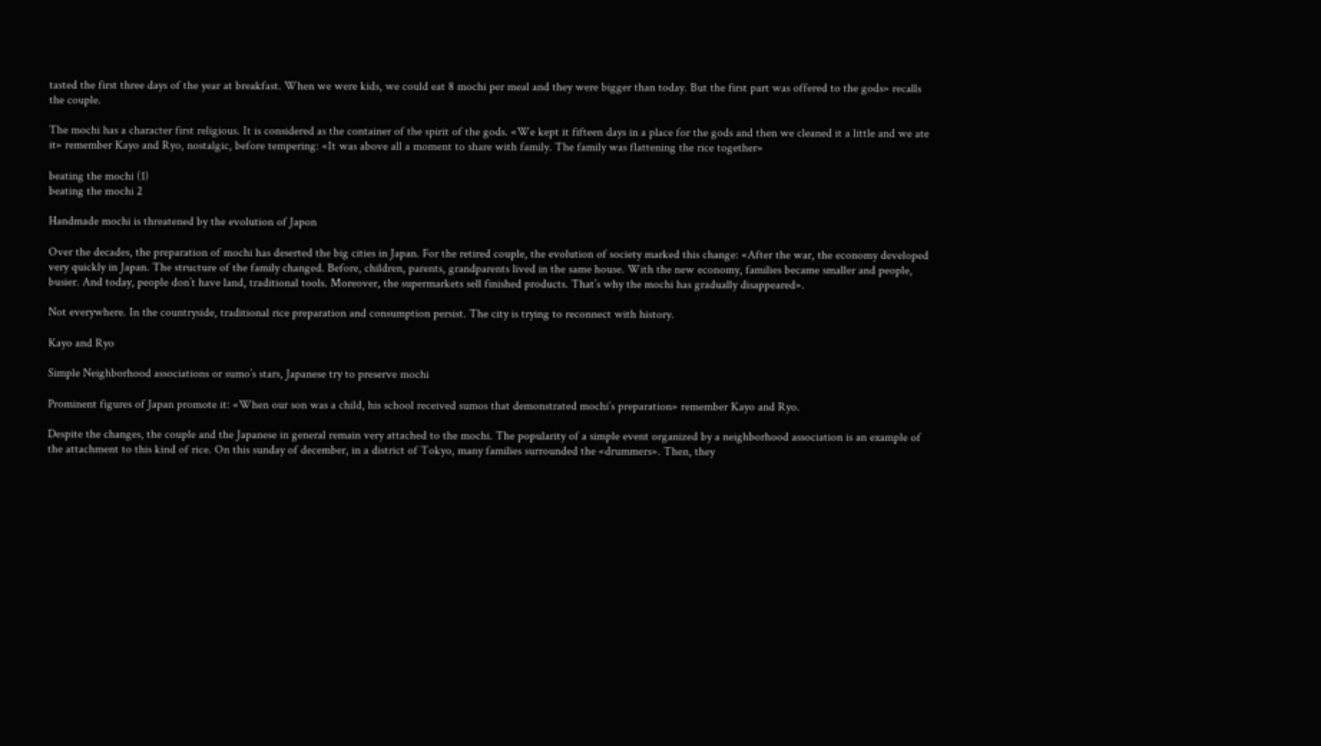tasted the first three days of the year at breakfast. When we were kids, we could eat 8 mochi per meal and they were bigger than today. But the first part was offered to the gods» recalls the couple.

The mochi has a character first religious. It is considered as the container of the spirit of the gods. «We kept it fifteen days in a place for the gods and then we cleaned it a little and we ate it» remember Kayo and Ryo, nostalgic, before tempering: «It was above all a moment to share with family. The family was flattening the rice together»

beating the mochi (1)
beating the mochi 2

Handmade mochi is threatened by the evolution of Japon

Over the decades, the preparation of mochi has deserted the big cities in Japan. For the retired couple, the evolution of society marked this change: «After the war, the economy developed very quickly in Japan. The structure of the family changed. Before, children, parents, grandparents lived in the same house. With the new economy, families became smaller and people, busier. And today, people don’t have land, traditional tools. Moreover, the supermarkets sell finished products. That’s why the mochi has gradually disappeared».

Not everywhere. In the countryside, traditional rice preparation and consumption persist. The city is trying to reconnect with history.

Kayo and Ryo

Simple Neighborhood associations or sumo’s stars, Japanese try to preserve mochi

Prominent figures of Japan promote it: «When our son was a child, his school received sumos that demonstrated mochi’s preparation» remember Kayo and Ryo.

Despite the changes, the couple and the Japanese in general remain very attached to the mochi. The popularity of a simple event organized by a neighborhood association is an example of the attachment to this kind of rice. On this sunday of december, in a district of Tokyo, many families surrounded the «drummers». Then, they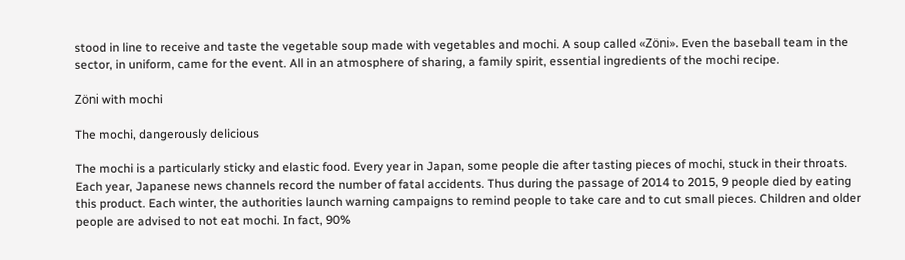stood in line to receive and taste the vegetable soup made with vegetables and mochi. A soup called «Zöni». Even the baseball team in the sector, in uniform, came for the event. All in an atmosphere of sharing, a family spirit, essential ingredients of the mochi recipe.

Zöni with mochi

The mochi, dangerously delicious

The mochi is a particularly sticky and elastic food. Every year in Japan, some people die after tasting pieces of mochi, stuck in their throats. Each year, Japanese news channels record the number of fatal accidents. Thus during the passage of 2014 to 2015, 9 people died by eating this product. Each winter, the authorities launch warning campaigns to remind people to take care and to cut small pieces. Children and older people are advised to not eat mochi. In fact, 90%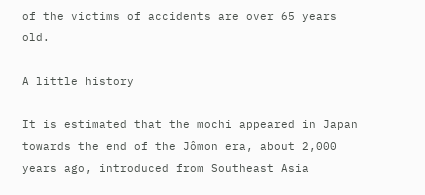of the victims of accidents are over 65 years old.

A little history

It is estimated that the mochi appeared in Japan towards the end of the Jômon era, about 2,000 years ago, introduced from Southeast Asia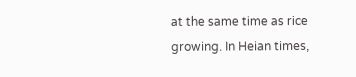at the same time as rice growing. In Heian times,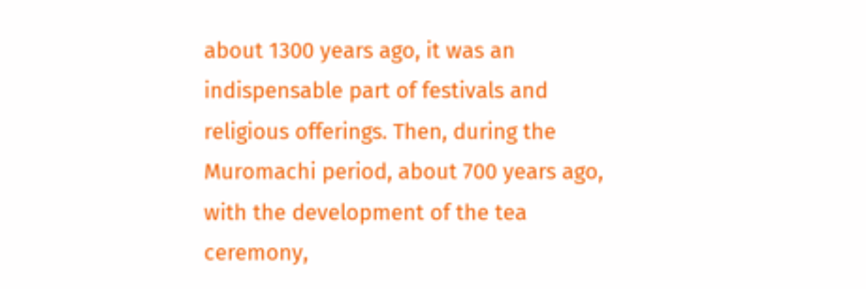about 1300 years ago, it was an indispensable part of festivals and religious offerings. Then, during the Muromachi period, about 700 years ago, with the development of the tea ceremony,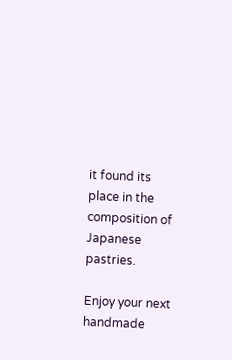it found its place in the composition of Japanese pastries.

Enjoy your next handmade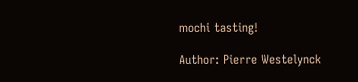mochi tasting!

Author: Pierre Westelynck